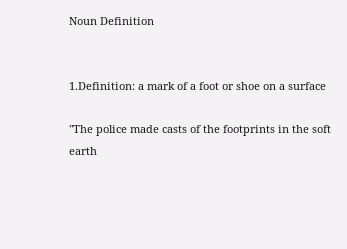Noun Definition


1.Definition: a mark of a foot or shoe on a surface

"The police made casts of the footprints in the soft earth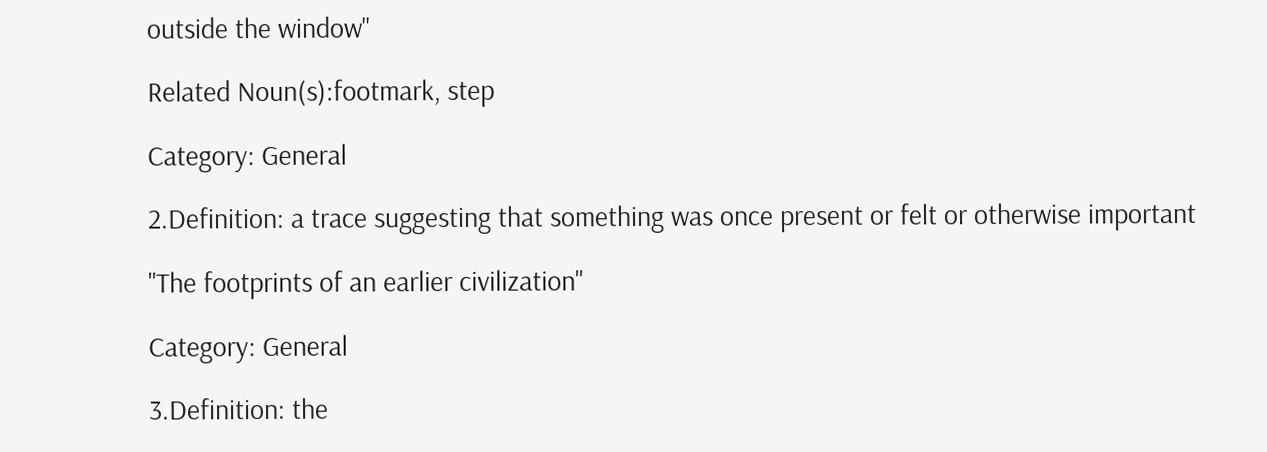outside the window"

Related Noun(s):footmark, step

Category: General

2.Definition: a trace suggesting that something was once present or felt or otherwise important

"The footprints of an earlier civilization"

Category: General

3.Definition: the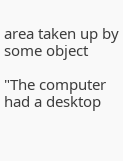area taken up by some object

"The computer had a desktop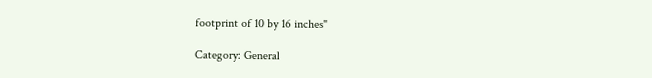footprint of 10 by 16 inches"

Category: General